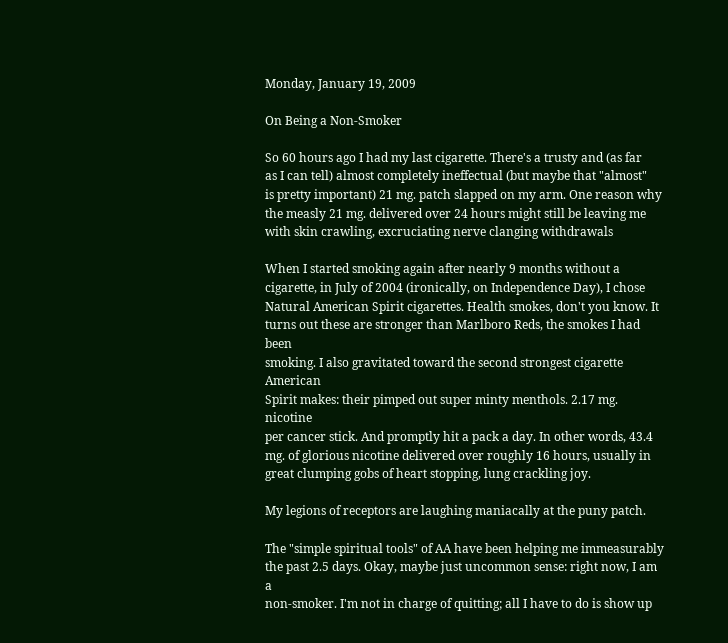Monday, January 19, 2009

On Being a Non-Smoker

So 60 hours ago I had my last cigarette. There's a trusty and (as far
as I can tell) almost completely ineffectual (but maybe that "almost"
is pretty important) 21 mg. patch slapped on my arm. One reason why
the measly 21 mg. delivered over 24 hours might still be leaving me
with skin crawling, excruciating nerve clanging withdrawals

When I started smoking again after nearly 9 months without a
cigarette, in July of 2004 (ironically, on Independence Day), I chose
Natural American Spirit cigarettes. Health smokes, don't you know. It
turns out these are stronger than Marlboro Reds, the smokes I had been
smoking. I also gravitated toward the second strongest cigarette American
Spirit makes: their pimped out super minty menthols. 2.17 mg. nicotine
per cancer stick. And promptly hit a pack a day. In other words, 43.4
mg. of glorious nicotine delivered over roughly 16 hours, usually in
great clumping gobs of heart stopping, lung crackling joy.

My legions of receptors are laughing maniacally at the puny patch.

The "simple spiritual tools" of AA have been helping me immeasurably
the past 2.5 days. Okay, maybe just uncommon sense: right now, I am a
non-smoker. I'm not in charge of quitting; all I have to do is show up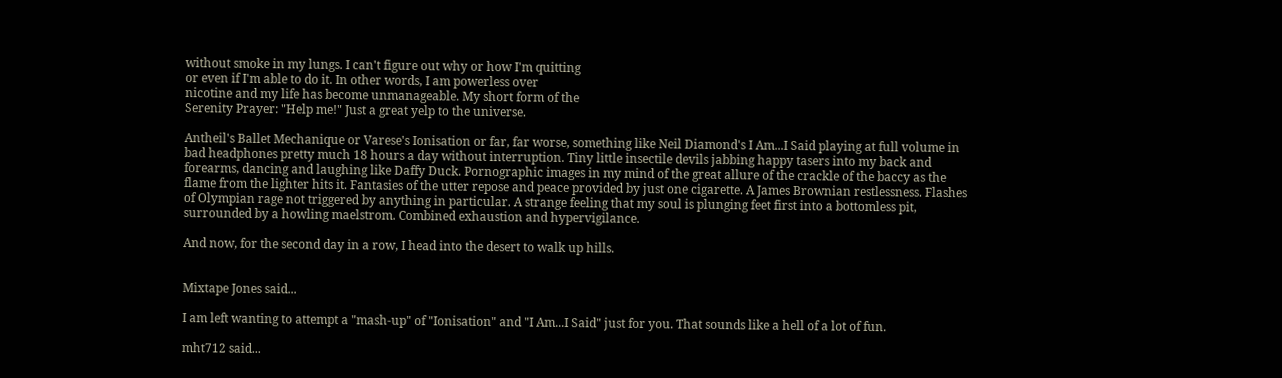without smoke in my lungs. I can't figure out why or how I'm quitting
or even if I'm able to do it. In other words, I am powerless over
nicotine and my life has become unmanageable. My short form of the
Serenity Prayer: "Help me!" Just a great yelp to the universe.

Antheil's Ballet Mechanique or Varese's Ionisation or far, far worse, something like Neil Diamond's I Am...I Said playing at full volume in bad headphones pretty much 18 hours a day without interruption. Tiny little insectile devils jabbing happy tasers into my back and forearms, dancing and laughing like Daffy Duck. Pornographic images in my mind of the great allure of the crackle of the baccy as the flame from the lighter hits it. Fantasies of the utter repose and peace provided by just one cigarette. A James Brownian restlessness. Flashes of Olympian rage not triggered by anything in particular. A strange feeling that my soul is plunging feet first into a bottomless pit, surrounded by a howling maelstrom. Combined exhaustion and hypervigilance.

And now, for the second day in a row, I head into the desert to walk up hills.


Mixtape Jones said...

I am left wanting to attempt a "mash-up" of "Ionisation" and "I Am...I Said" just for you. That sounds like a hell of a lot of fun.

mht712 said...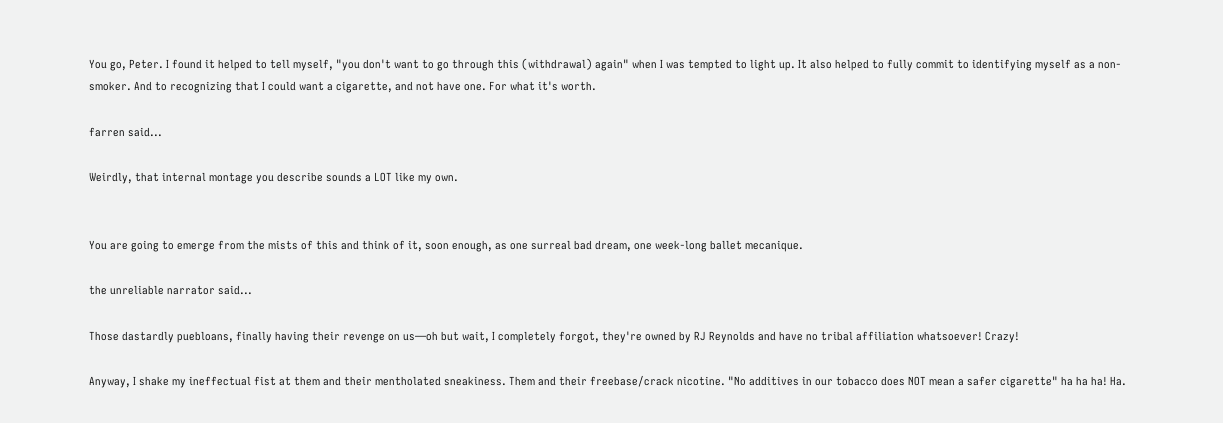You go, Peter. I found it helped to tell myself, "you don't want to go through this (withdrawal) again" when I was tempted to light up. It also helped to fully commit to identifying myself as a non-smoker. And to recognizing that I could want a cigarette, and not have one. For what it's worth.

farren said...

Weirdly, that internal montage you describe sounds a LOT like my own.


You are going to emerge from the mists of this and think of it, soon enough, as one surreal bad dream, one week-long ballet mecanique.

the unreliable narrator said...

Those dastardly puebloans, finally having their revenge on us—oh but wait, I completely forgot, they're owned by RJ Reynolds and have no tribal affiliation whatsoever! Crazy!

Anyway, I shake my ineffectual fist at them and their mentholated sneakiness. Them and their freebase/crack nicotine. "No additives in our tobacco does NOT mean a safer cigarette" ha ha ha! Ha.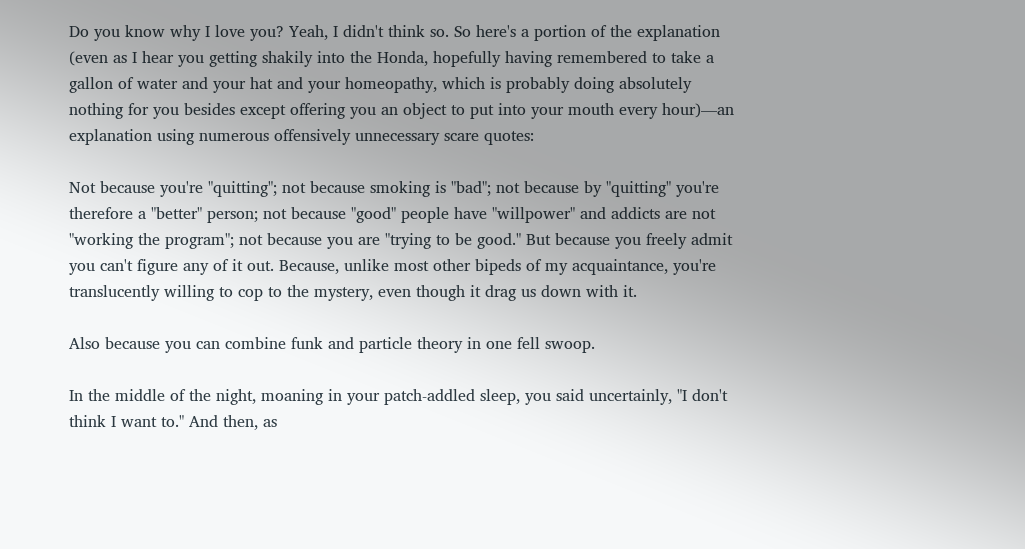Do you know why I love you? Yeah, I didn't think so. So here's a portion of the explanation (even as I hear you getting shakily into the Honda, hopefully having remembered to take a gallon of water and your hat and your homeopathy, which is probably doing absolutely nothing for you besides except offering you an object to put into your mouth every hour)—an explanation using numerous offensively unnecessary scare quotes:

Not because you're "quitting"; not because smoking is "bad"; not because by "quitting" you're therefore a "better" person; not because "good" people have "willpower" and addicts are not "working the program"; not because you are "trying to be good." But because you freely admit you can't figure any of it out. Because, unlike most other bipeds of my acquaintance, you're translucently willing to cop to the mystery, even though it drag us down with it.

Also because you can combine funk and particle theory in one fell swoop.

In the middle of the night, moaning in your patch-addled sleep, you said uncertainly, "I don't think I want to." And then, as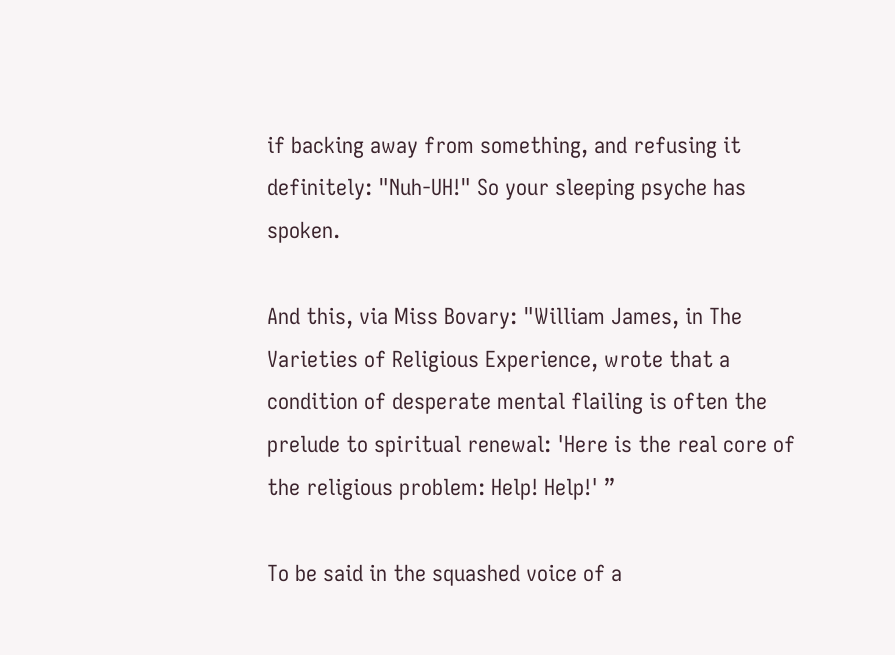if backing away from something, and refusing it definitely: "Nuh-UH!" So your sleeping psyche has spoken.

And this, via Miss Bovary: "William James, in The Varieties of Religious Experience, wrote that a condition of desperate mental flailing is often the prelude to spiritual renewal: 'Here is the real core of the religious problem: Help! Help!' ”

To be said in the squashed voice of a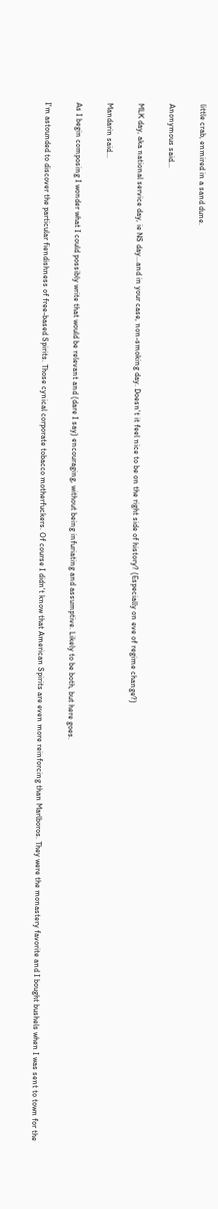little crab, enmired in a sand dune.

Anonymous said...

MLK day, aka national service day, ie NS day...and in your case, non-smoking day. Doesn't it feel nice to be on the right side of history? (Especially on eve of regime change?)

Mandarin said...

As I begin composing I wonder what I could possibly write that would be relevant and (dare I say) encouraging, without being infuriating and assumptive. Likely to be both, but here goes.

I'm astounded to discover the particular fiendishness of free-based Spirits. Those cynical corporate tobacco motherfuckers. Of course I didn't know that American Spirits are even more reinforcing than Marlboros. They were the monastery favorite and I bought bushels when I was sent to town for the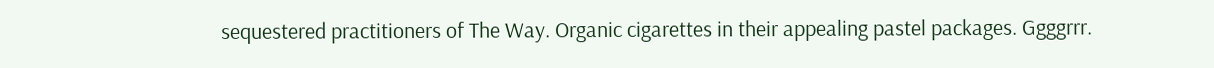sequestered practitioners of The Way. Organic cigarettes in their appealing pastel packages. Ggggrrr.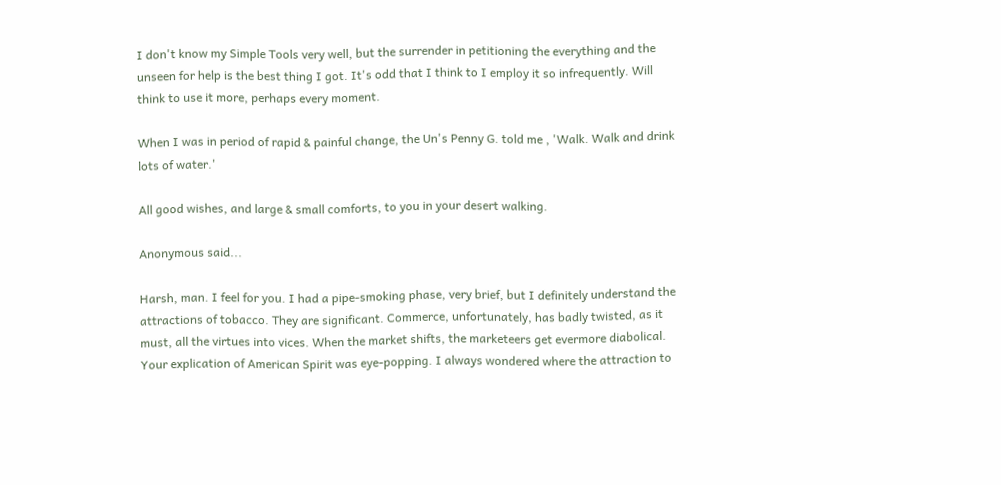I don't know my Simple Tools very well, but the surrender in petitioning the everything and the unseen for help is the best thing I got. It's odd that I think to I employ it so infrequently. Will think to use it more, perhaps every moment.

When I was in period of rapid & painful change, the Un's Penny G. told me , 'Walk. Walk and drink lots of water.'

All good wishes, and large & small comforts, to you in your desert walking.

Anonymous said...

Harsh, man. I feel for you. I had a pipe-smoking phase, very brief, but I definitely understand the attractions of tobacco. They are significant. Commerce, unfortunately, has badly twisted, as it must, all the virtues into vices. When the market shifts, the marketeers get evermore diabolical. Your explication of American Spirit was eye-popping. I always wondered where the attraction to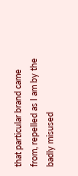that particular brand came from, repelled as I am by the badly misused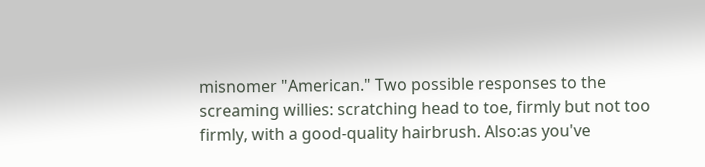misnomer "American." Two possible responses to the screaming willies: scratching head to toe, firmly but not too firmly, with a good-quality hairbrush. Also:as you've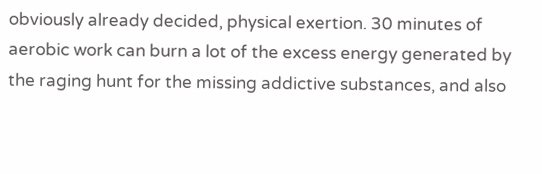obviously already decided, physical exertion. 30 minutes of aerobic work can burn a lot of the excess energy generated by the raging hunt for the missing addictive substances, and also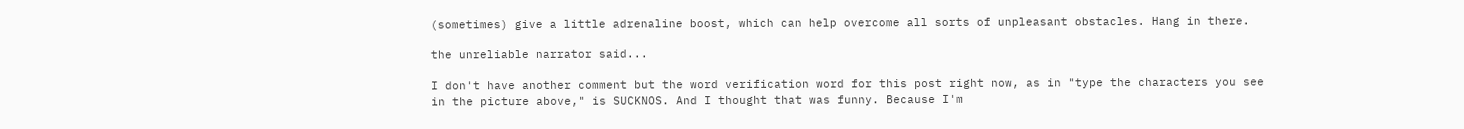(sometimes) give a little adrenaline boost, which can help overcome all sorts of unpleasant obstacles. Hang in there.

the unreliable narrator said...

I don't have another comment but the word verification word for this post right now, as in "type the characters you see in the picture above," is SUCKNOS. And I thought that was funny. Because I'm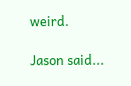weird.

Jason said...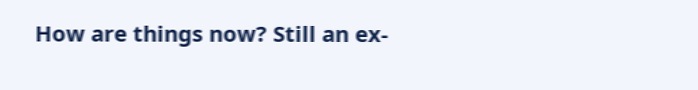How are things now? Still an ex-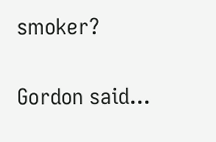smoker?

Gordon said...